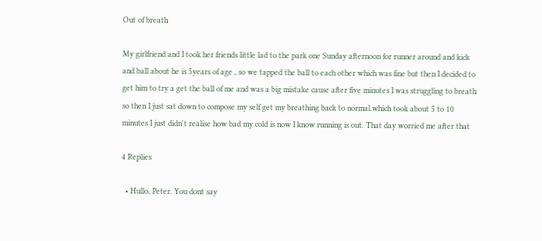Out of breath

My girlfriend and I took her friends little lad to the park one Sunday afternoon for runner around and kick and ball about he is 5years of age , so we tapped the ball to each other which was fine but then I decided to get him to try a get the ball of me and was a big mistake cause after five minutes I was struggling to breath so then I just sat down to compose my self get my breathing back to normal.which took about 5 to 10 minutes I just didn't realise how bad my cold is now I know running is out. That day worried me after that

4 Replies

  • Hullo, Peter. You dont say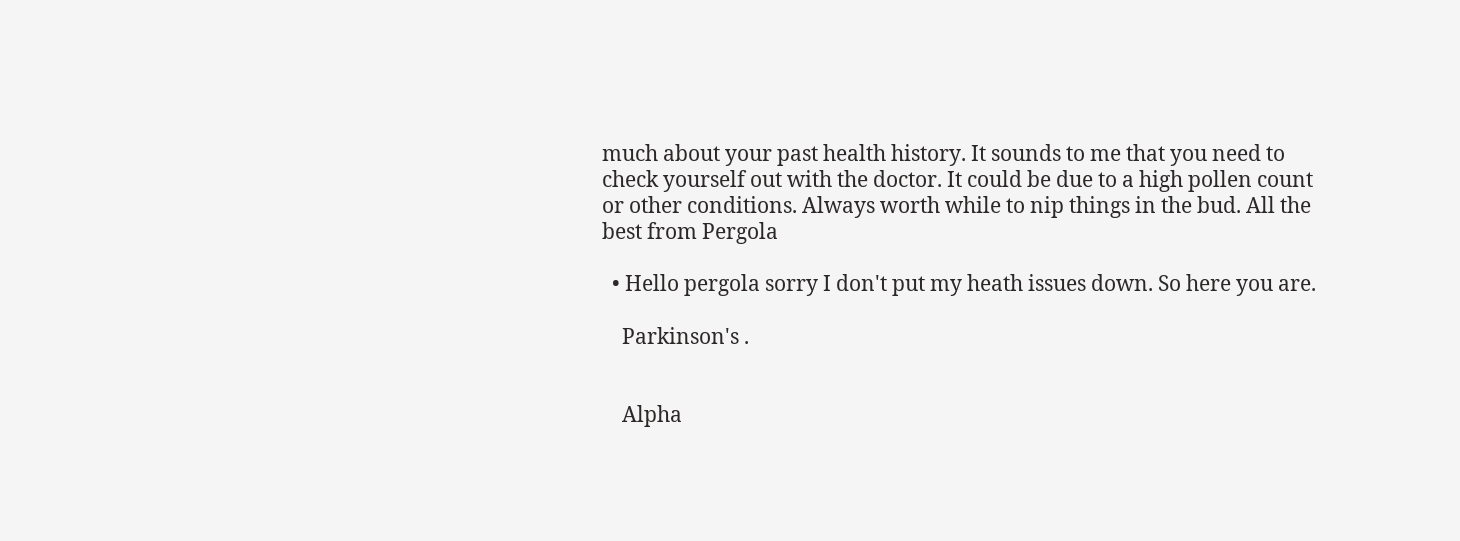much about your past health history. It sounds to me that you need to check yourself out with the doctor. It could be due to a high pollen count or other conditions. Always worth while to nip things in the bud. All the best from Pergola

  • Hello pergola sorry I don't put my heath issues down. So here you are.

    Parkinson's .


    Alpha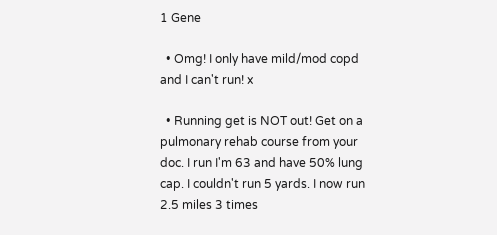1 Gene

  • Omg! I only have mild/mod copd and I can't run! x

  • Running get is NOT out! Get on a pulmonary rehab course from your doc. I run I'm 63 and have 50% lung cap. I couldn't run 5 yards. I now run 2.5 miles 3 times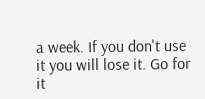a week. If you don't use it you will lose it. Go for it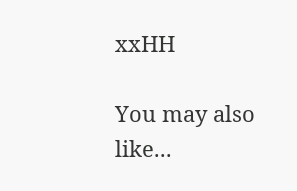xxHH

You may also like...